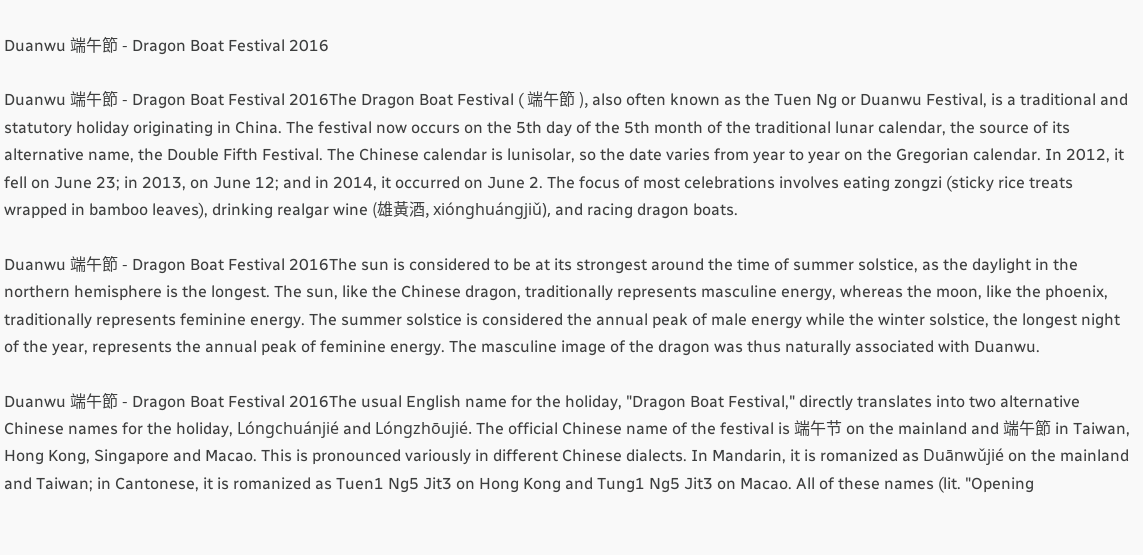Duanwu 端午節 - Dragon Boat Festival 2016

Duanwu 端午節 - Dragon Boat Festival 2016The Dragon Boat Festival ( 端午節 ), also often known as the Tuen Ng or Duanwu Festival, is a traditional and statutory holiday originating in China. The festival now occurs on the 5th day of the 5th month of the traditional lunar calendar, the source of its alternative name, the Double Fifth Festival. The Chinese calendar is lunisolar, so the date varies from year to year on the Gregorian calendar. In 2012, it fell on June 23; in 2013, on June 12; and in 2014, it occurred on June 2. The focus of most celebrations involves eating zongzi (sticky rice treats wrapped in bamboo leaves), drinking realgar wine (雄黃酒, xiónghuángjiǔ), and racing dragon boats.

Duanwu 端午節 - Dragon Boat Festival 2016The sun is considered to be at its strongest around the time of summer solstice, as the daylight in the northern hemisphere is the longest. The sun, like the Chinese dragon, traditionally represents masculine energy, whereas the moon, like the phoenix, traditionally represents feminine energy. The summer solstice is considered the annual peak of male energy while the winter solstice, the longest night of the year, represents the annual peak of feminine energy. The masculine image of the dragon was thus naturally associated with Duanwu.

Duanwu 端午節 - Dragon Boat Festival 2016The usual English name for the holiday, "Dragon Boat Festival," directly translates into two alternative Chinese names for the holiday, Lóngchuánjié and Lóngzhōujié. The official Chinese name of the festival is 端午节 on the mainland and 端午節 in Taiwan, Hong Kong, Singapore and Macao. This is pronounced variously in different Chinese dialects. In Mandarin, it is romanized as Duānwǔjié on the mainland and Taiwan; in Cantonese, it is romanized as Tuen1 Ng5 Jit3 on Hong Kong and Tung1 Ng5 Jit3 on Macao. All of these names (lit. "Opening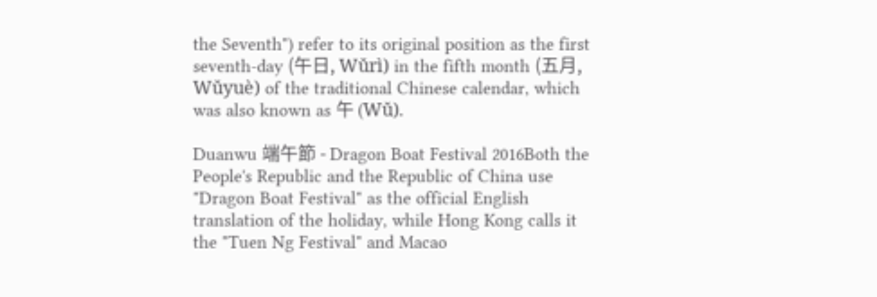the Seventh") refer to its original position as the first seventh-day (午日, Wǔrì) in the fifth month (五月, Wǔyuè) of the traditional Chinese calendar, which was also known as 午 (Wǔ).

Duanwu 端午節 - Dragon Boat Festival 2016Both the People's Republic and the Republic of China use "Dragon Boat Festival" as the official English translation of the holiday, while Hong Kong calls it the "Tuen Ng Festival" and Macao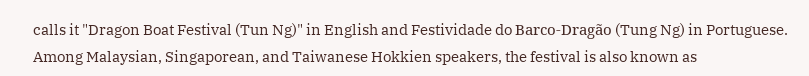calls it "Dragon Boat Festival (Tun Ng)" in English and Festividade do Barco-Dragão (Tung Ng) in Portuguese. Among Malaysian, Singaporean, and Taiwanese Hokkien speakers, the festival is also known as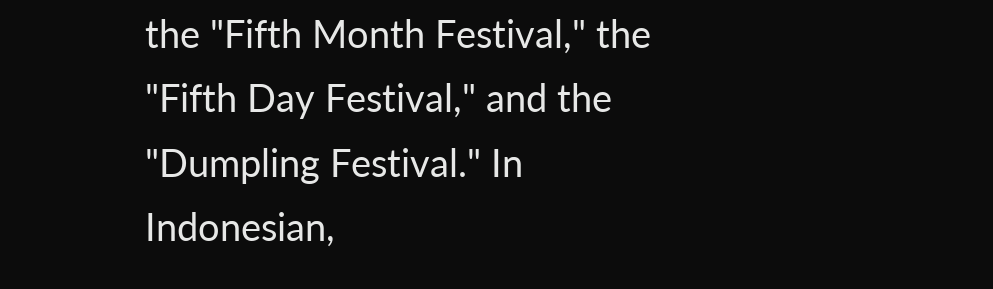the "Fifth Month Festival," the "Fifth Day Festival," and the "Dumpling Festival." In Indonesian,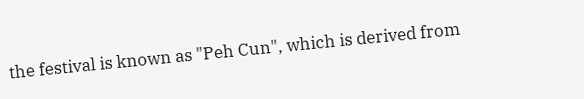the festival is known as "Peh Cun", which is derived from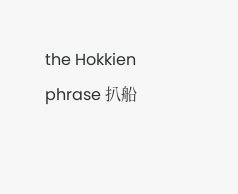the Hokkien phrase 扒船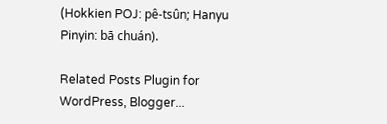(Hokkien POJ: pê-tsûn; Hanyu Pinyin: bā chuán).

Related Posts Plugin for WordPress, Blogger...